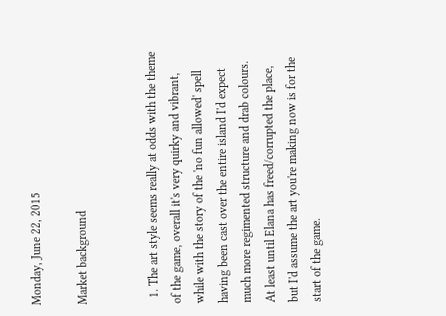Monday, June 22, 2015

Market background


  1. The art style seems really at odds with the theme of the game, overall it's very quirky and vibrant, while with the story of the 'no fun allowed' spell having been cast over the entire island I'd expect much more regimented structure and drab colours. At least until Elana has freed/corrupted the place, but I'd assume the art you're making now is for the start of the game.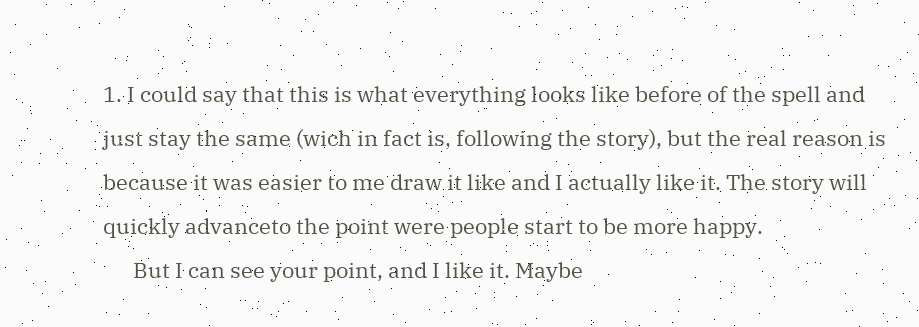1. I could say that this is what everything looks like before of the spell and just stay the same (wich in fact is, following the story), but the real reason is because it was easier to me draw it like and I actually like it. The story will quickly advanceto the point were people start to be more happy.
      But I can see your point, and I like it. Maybe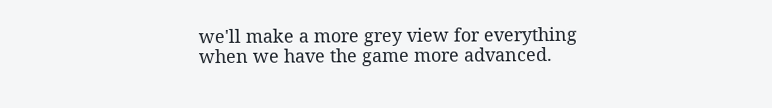we'll make a more grey view for everything when we have the game more advanced.